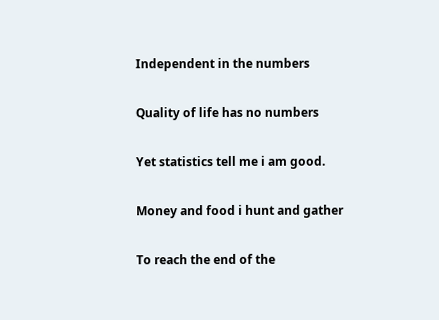Independent in the numbers

Quality of life has no numbers

Yet statistics tell me i am good.

Money and food i hunt and gather

To reach the end of the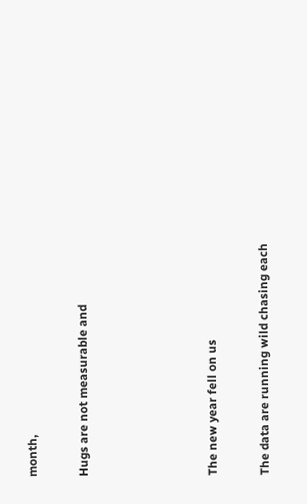month,

Hugs are not measurable and




The new year fell on us

The data are running wild chasing each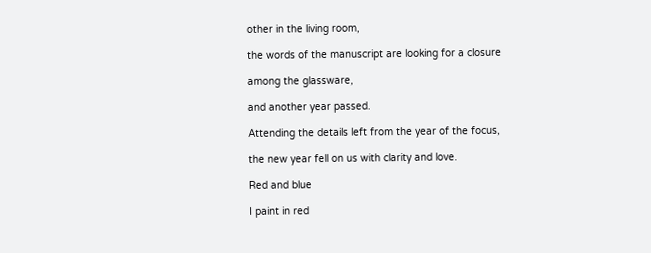other in the living room,

the words of the manuscript are looking for a closure

among the glassware,

and another year passed.

Attending the details left from the year of the focus,

the new year fell on us with clarity and love.

Red and blue

I paint in red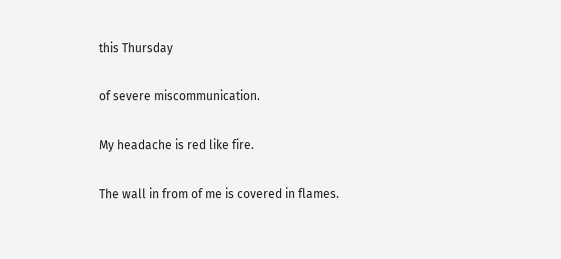this Thursday

of severe miscommunication.

My headache is red like fire.

The wall in from of me is covered in flames.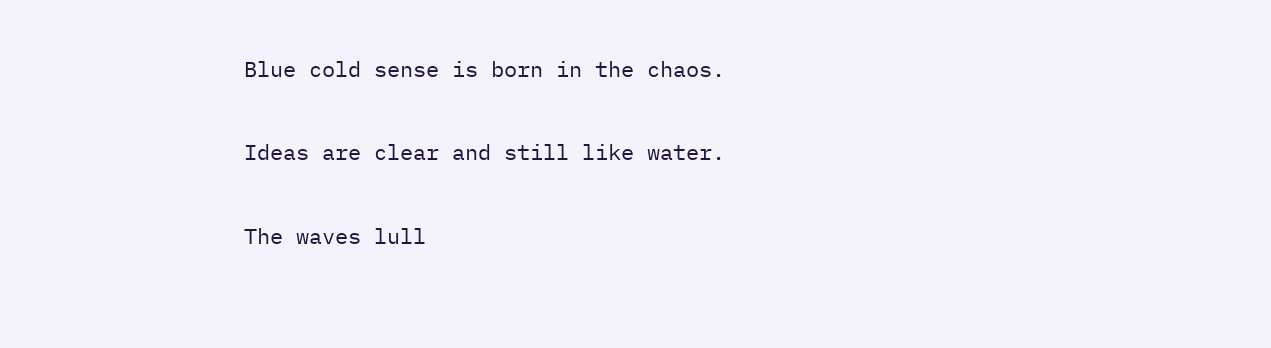Blue cold sense is born in the chaos.

Ideas are clear and still like water.

The waves lull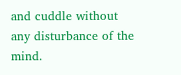and cuddle without any disturbance of the mind.